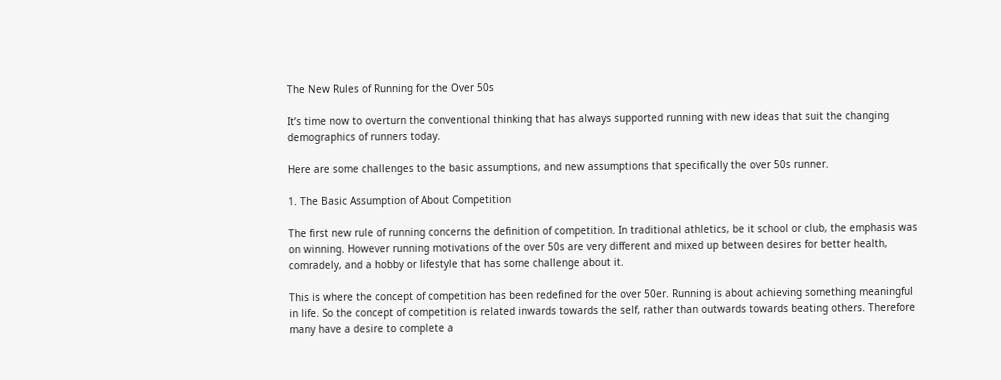The New Rules of Running for the Over 50s

It’s time now to overturn the conventional thinking that has always supported running with new ideas that suit the changing demographics of runners today.

Here are some challenges to the basic assumptions, and new assumptions that specifically the over 50s runner.

1. The Basic Assumption of About Competition

The first new rule of running concerns the definition of competition. In traditional athletics, be it school or club, the emphasis was on winning. However running motivations of the over 50s are very different and mixed up between desires for better health, comradely, and a hobby or lifestyle that has some challenge about it.

This is where the concept of competition has been redefined for the over 50er. Running is about achieving something meaningful in life. So the concept of competition is related inwards towards the self, rather than outwards towards beating others. Therefore many have a desire to complete a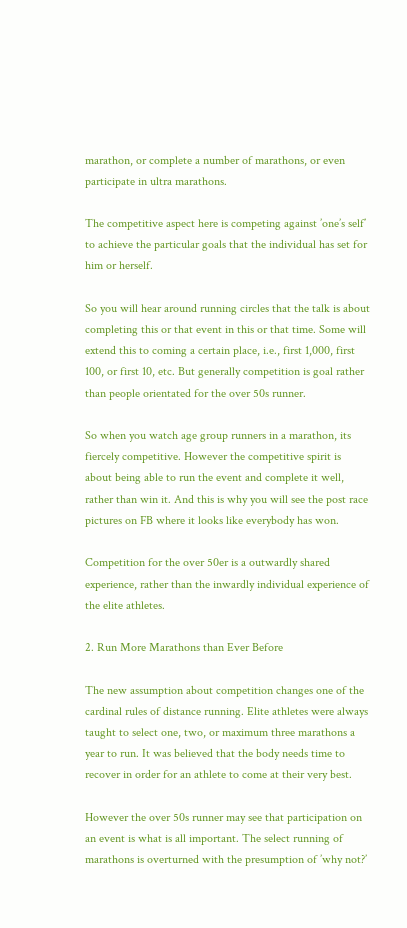marathon, or complete a number of marathons, or even participate in ultra marathons.

The competitive aspect here is competing against ’one’s self’ to achieve the particular goals that the individual has set for him or herself.

So you will hear around running circles that the talk is about completing this or that event in this or that time. Some will extend this to coming a certain place, i.e., first 1,000, first 100, or first 10, etc. But generally competition is goal rather than people orientated for the over 50s runner.

So when you watch age group runners in a marathon, its fiercely competitive. However the competitive spirit is about being able to run the event and complete it well, rather than win it. And this is why you will see the post race pictures on FB where it looks like everybody has won.

Competition for the over 50er is a outwardly shared experience, rather than the inwardly individual experience of the elite athletes.

2. Run More Marathons than Ever Before

The new assumption about competition changes one of the cardinal rules of distance running. Elite athletes were always taught to select one, two, or maximum three marathons a year to run. It was believed that the body needs time to recover in order for an athlete to come at their very best.

However the over 50s runner may see that participation on an event is what is all important. The select running of marathons is overturned with the presumption of ’why not?’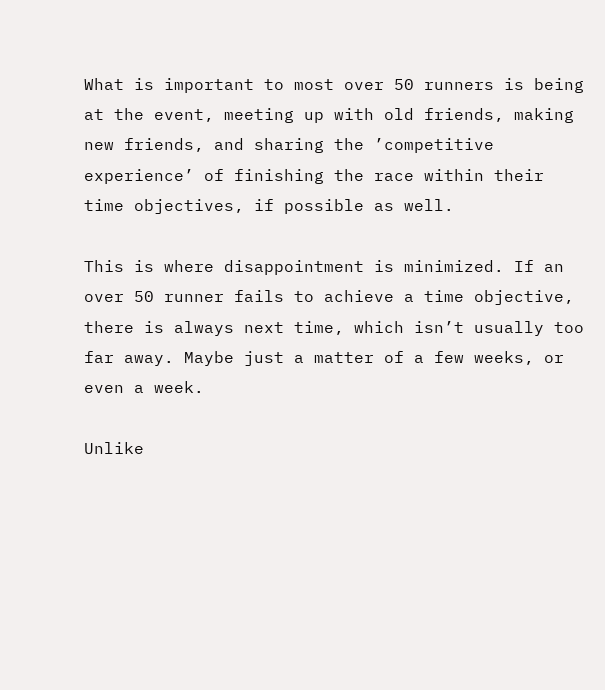What is important to most over 50 runners is being at the event, meeting up with old friends, making new friends, and sharing the ’competitive experience’ of finishing the race within their time objectives, if possible as well.

This is where disappointment is minimized. If an over 50 runner fails to achieve a time objective, there is always next time, which isn’t usually too far away. Maybe just a matter of a few weeks, or even a week.

Unlike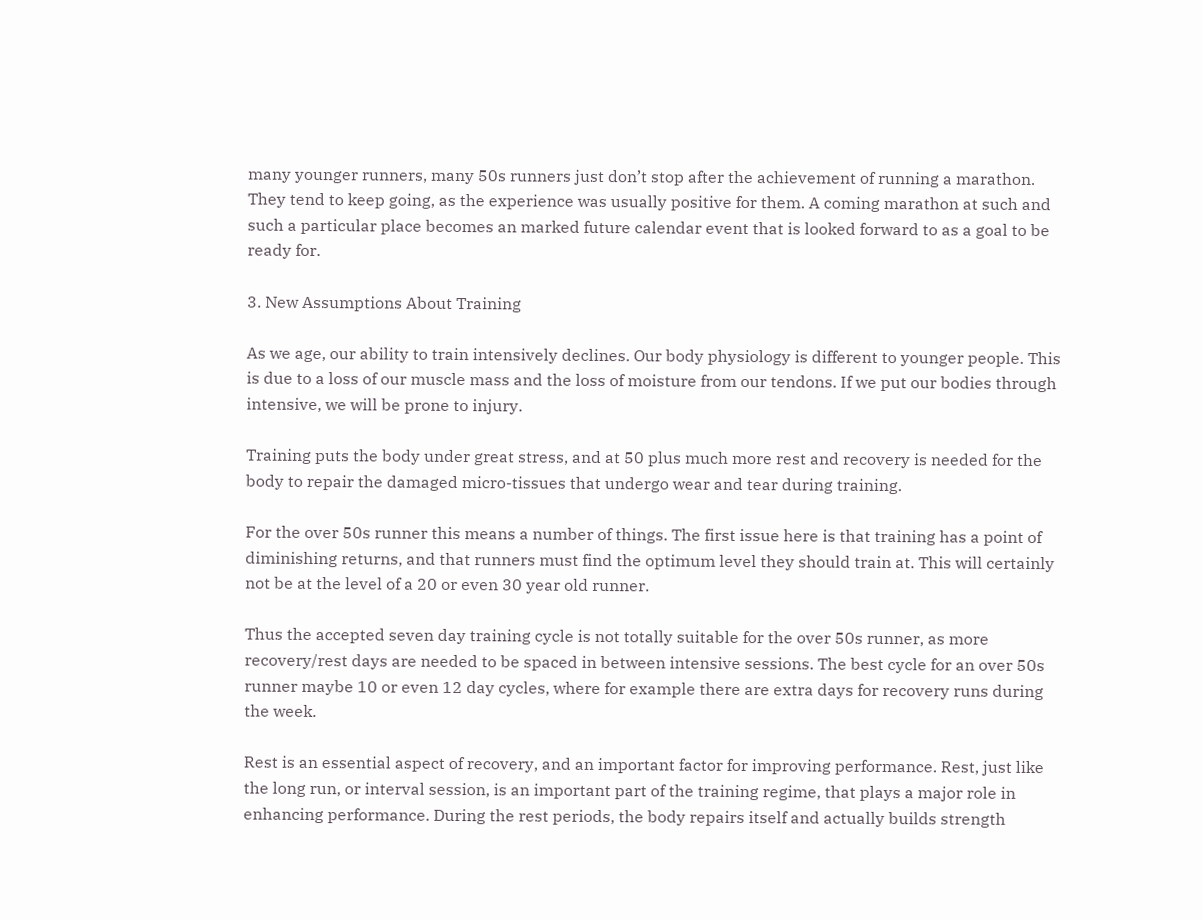many younger runners, many 50s runners just don’t stop after the achievement of running a marathon. They tend to keep going, as the experience was usually positive for them. A coming marathon at such and such a particular place becomes an marked future calendar event that is looked forward to as a goal to be ready for.

3. New Assumptions About Training

As we age, our ability to train intensively declines. Our body physiology is different to younger people. This is due to a loss of our muscle mass and the loss of moisture from our tendons. If we put our bodies through intensive, we will be prone to injury.

Training puts the body under great stress, and at 50 plus much more rest and recovery is needed for the body to repair the damaged micro-tissues that undergo wear and tear during training.

For the over 50s runner this means a number of things. The first issue here is that training has a point of diminishing returns, and that runners must find the optimum level they should train at. This will certainly not be at the level of a 20 or even 30 year old runner.

Thus the accepted seven day training cycle is not totally suitable for the over 50s runner, as more recovery/rest days are needed to be spaced in between intensive sessions. The best cycle for an over 50s runner maybe 10 or even 12 day cycles, where for example there are extra days for recovery runs during the week.

Rest is an essential aspect of recovery, and an important factor for improving performance. Rest, just like the long run, or interval session, is an important part of the training regime, that plays a major role in enhancing performance. During the rest periods, the body repairs itself and actually builds strength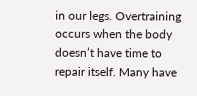in our legs. Overtraining occurs when the body doesn’t have time to repair itself. Many have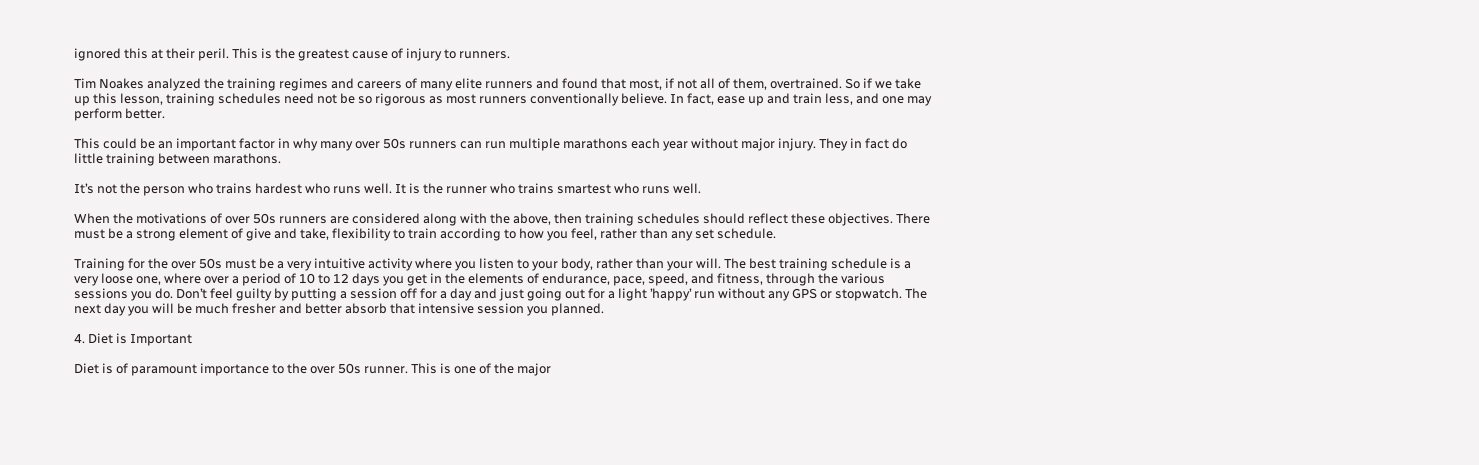ignored this at their peril. This is the greatest cause of injury to runners.

Tim Noakes analyzed the training regimes and careers of many elite runners and found that most, if not all of them, overtrained. So if we take up this lesson, training schedules need not be so rigorous as most runners conventionally believe. In fact, ease up and train less, and one may perform better.

This could be an important factor in why many over 50s runners can run multiple marathons each year without major injury. They in fact do little training between marathons.

It’s not the person who trains hardest who runs well. It is the runner who trains smartest who runs well.

When the motivations of over 50s runners are considered along with the above, then training schedules should reflect these objectives. There must be a strong element of give and take, flexibility to train according to how you feel, rather than any set schedule.

Training for the over 50s must be a very intuitive activity where you listen to your body, rather than your will. The best training schedule is a very loose one, where over a period of 10 to 12 days you get in the elements of endurance, pace, speed, and fitness, through the various sessions you do. Don’t feel guilty by putting a session off for a day and just going out for a light ’happy’ run without any GPS or stopwatch. The next day you will be much fresher and better absorb that intensive session you planned.

4. Diet is Important

Diet is of paramount importance to the over 50s runner. This is one of the major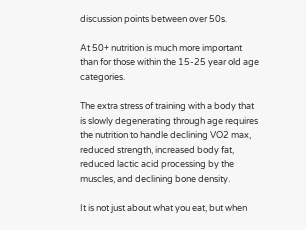discussion points between over 50s.

At 50+ nutrition is much more important than for those within the 15-25 year old age categories.

The extra stress of training with a body that is slowly degenerating through age requires the nutrition to handle declining VO2 max, reduced strength, increased body fat, reduced lactic acid processing by the muscles, and declining bone density.

It is not just about what you eat, but when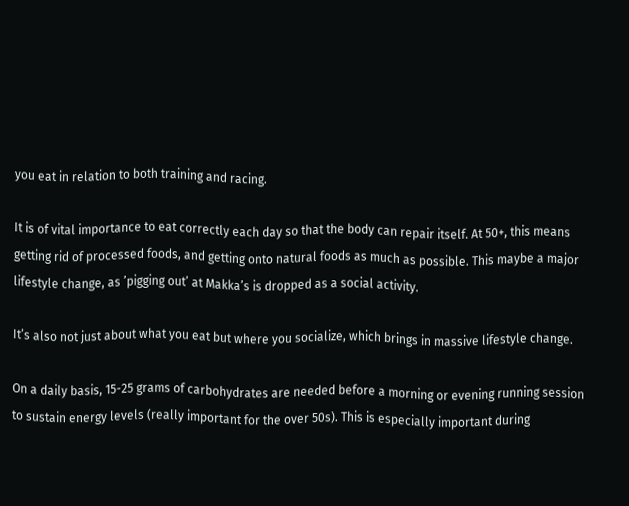you eat in relation to both training and racing.

It is of vital importance to eat correctly each day so that the body can repair itself. At 50+, this means getting rid of processed foods, and getting onto natural foods as much as possible. This maybe a major lifestyle change, as ’pigging out’ at Makka’s is dropped as a social activity.

It’s also not just about what you eat but where you socialize, which brings in massive lifestyle change.

On a daily basis, 15-25 grams of carbohydrates are needed before a morning or evening running session to sustain energy levels (really important for the over 50s). This is especially important during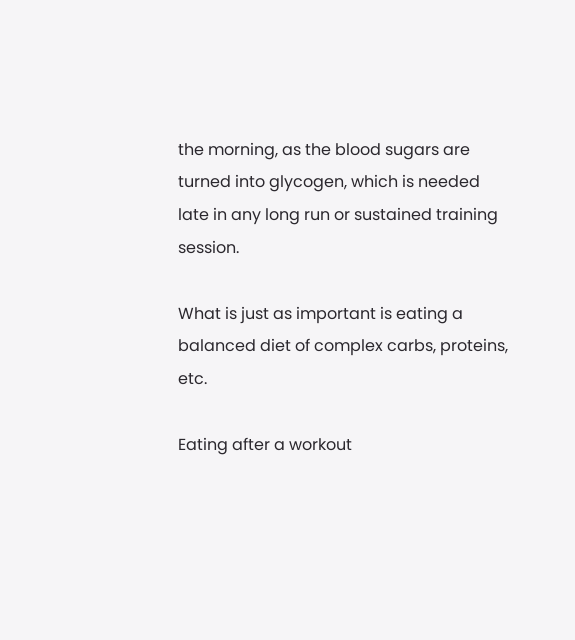the morning, as the blood sugars are turned into glycogen, which is needed late in any long run or sustained training session.

What is just as important is eating a balanced diet of complex carbs, proteins, etc.

Eating after a workout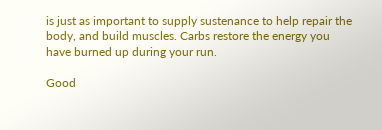is just as important to supply sustenance to help repair the body, and build muscles. Carbs restore the energy you have burned up during your run.

Good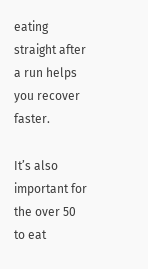eating straight after a run helps you recover faster.

It’s also important for the over 50 to eat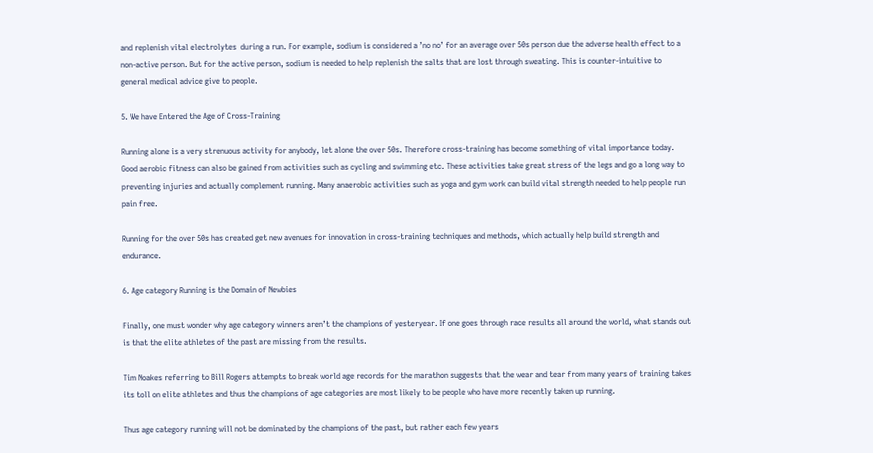and replenish vital electrolytes  during a run. For example, sodium is considered a ’no no’ for an average over 50s person due the adverse health effect to a non-active person. But for the active person, sodium is needed to help replenish the salts that are lost through sweating. This is counter-intuitive to general medical advice give to people.

5. We have Entered the Age of Cross-Training

Running alone is a very strenuous activity for anybody, let alone the over 50s. Therefore cross-training has become something of vital importance today.  Good aerobic fitness can also be gained from activities such as cycling and swimming etc. These activities take great stress of the legs and go a long way to preventing injuries and actually complement running. Many anaerobic activities such as yoga and gym work can build vital strength needed to help people run pain free.

Running for the over 50s has created get new avenues for innovation in cross-training techniques and methods, which actually help build strength and endurance.

6. Age category Running is the Domain of Newbies

Finally, one must wonder why age category winners aren’t the champions of yesteryear. If one goes through race results all around the world, what stands out is that the elite athletes of the past are missing from the results.

Tim Noakes referring to Bill Rogers attempts to break world age records for the marathon suggests that the wear and tear from many years of training takes its toll on elite athletes and thus the champions of age categories are most likely to be people who have more recently taken up running.

Thus age category running will not be dominated by the champions of the past, but rather each few years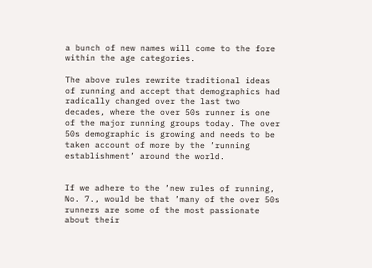a bunch of new names will come to the fore within the age categories.

The above rules rewrite traditional ideas of running and accept that demographics had radically changed over the last two decades, where the over 50s runner is one of the major running groups today. The over 50s demographic is growing and needs to be taken account of more by the ’running establishment’ around the world.


If we adhere to the ’new rules of running, No. 7., would be that ’many of the over 50s runners are some of the most passionate about their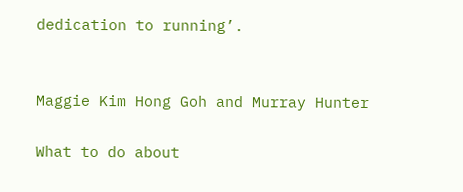dedication to running’.


Maggie Kim Hong Goh and Murray Hunter

What to do about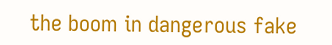the boom in dangerous fake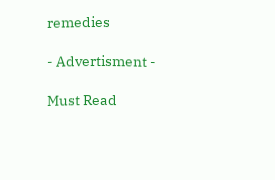remedies

- Advertisment -

Must Read